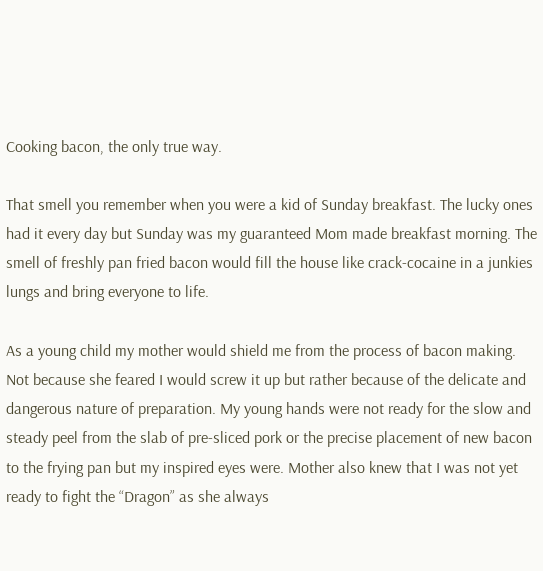Cooking bacon, the only true way.

That smell you remember when you were a kid of Sunday breakfast. The lucky ones had it every day but Sunday was my guaranteed Mom made breakfast morning. The smell of freshly pan fried bacon would fill the house like crack-cocaine in a junkies lungs and bring everyone to life.

As a young child my mother would shield me from the process of bacon making. Not because she feared I would screw it up but rather because of the delicate and dangerous nature of preparation. My young hands were not ready for the slow and steady peel from the slab of pre-sliced pork or the precise placement of new bacon to the frying pan but my inspired eyes were. Mother also knew that I was not yet ready to fight the “Dragon” as she always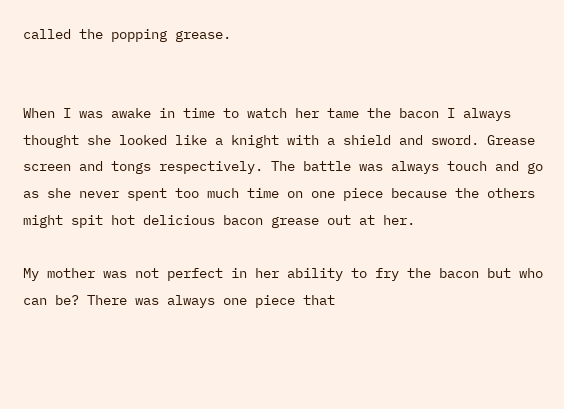called the popping grease.


When I was awake in time to watch her tame the bacon I always thought she looked like a knight with a shield and sword. Grease screen and tongs respectively. The battle was always touch and go as she never spent too much time on one piece because the others might spit hot delicious bacon grease out at her.

My mother was not perfect in her ability to fry the bacon but who can be? There was always one piece that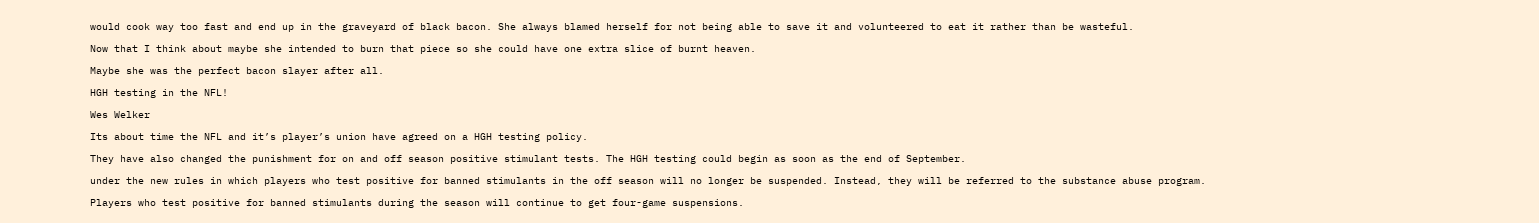would cook way too fast and end up in the graveyard of black bacon. She always blamed herself for not being able to save it and volunteered to eat it rather than be wasteful.

Now that I think about maybe she intended to burn that piece so she could have one extra slice of burnt heaven.

Maybe she was the perfect bacon slayer after all.

HGH testing in the NFL!

Wes Welker

Its about time the NFL and it’s player’s union have agreed on a HGH testing policy.

They have also changed the punishment for on and off season positive stimulant tests. The HGH testing could begin as soon as the end of September.

under the new rules in which players who test positive for banned stimulants in the off season will no longer be suspended. Instead, they will be referred to the substance abuse program.

Players who test positive for banned stimulants during the season will continue to get four-game suspensions.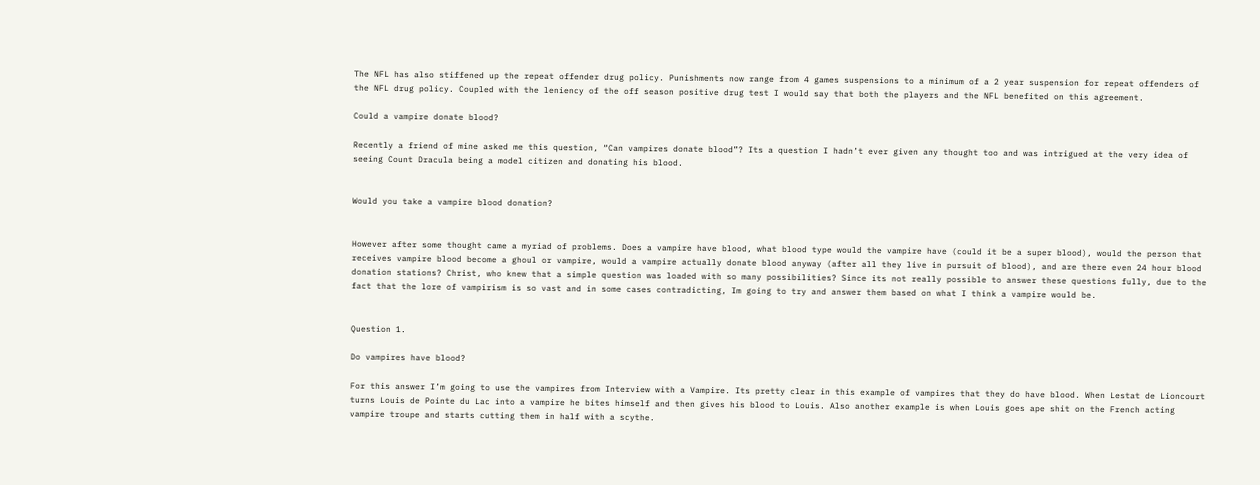The NFL has also stiffened up the repeat offender drug policy. Punishments now range from 4 games suspensions to a minimum of a 2 year suspension for repeat offenders of the NFL drug policy. Coupled with the leniency of the off season positive drug test I would say that both the players and the NFL benefited on this agreement.

Could a vampire donate blood?

Recently a friend of mine asked me this question, “Can vampires donate blood”? Its a question I hadn’t ever given any thought too and was intrigued at the very idea of seeing Count Dracula being a model citizen and donating his blood.


Would you take a vampire blood donation?


However after some thought came a myriad of problems. Does a vampire have blood, what blood type would the vampire have (could it be a super blood), would the person that receives vampire blood become a ghoul or vampire, would a vampire actually donate blood anyway (after all they live in pursuit of blood), and are there even 24 hour blood donation stations? Christ, who knew that a simple question was loaded with so many possibilities? Since its not really possible to answer these questions fully, due to the fact that the lore of vampirism is so vast and in some cases contradicting, Im going to try and answer them based on what I think a vampire would be.


Question 1.

Do vampires have blood?

For this answer I’m going to use the vampires from Interview with a Vampire. Its pretty clear in this example of vampires that they do have blood. When Lestat de Lioncourt turns Louis de Pointe du Lac into a vampire he bites himself and then gives his blood to Louis. Also another example is when Louis goes ape shit on the French acting vampire troupe and starts cutting them in half with a scythe.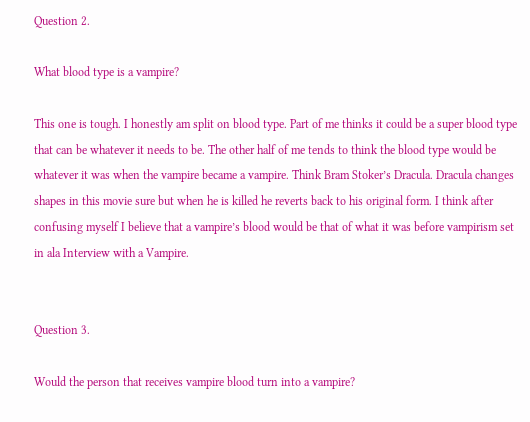Question 2.

What blood type is a vampire?

This one is tough. I honestly am split on blood type. Part of me thinks it could be a super blood type that can be whatever it needs to be. The other half of me tends to think the blood type would be whatever it was when the vampire became a vampire. Think Bram Stoker’s Dracula. Dracula changes shapes in this movie sure but when he is killed he reverts back to his original form. I think after confusing myself I believe that a vampire’s blood would be that of what it was before vampirism set in ala Interview with a Vampire.


Question 3.

Would the person that receives vampire blood turn into a vampire?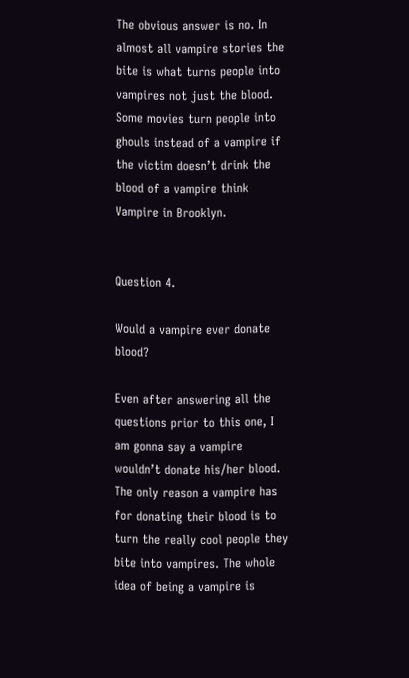The obvious answer is no. In almost all vampire stories the bite is what turns people into vampires not just the blood. Some movies turn people into ghouls instead of a vampire if the victim doesn’t drink the blood of a vampire think Vampire in Brooklyn.


Question 4.

Would a vampire ever donate blood?

Even after answering all the questions prior to this one, I am gonna say a vampire wouldn’t donate his/her blood. The only reason a vampire has for donating their blood is to turn the really cool people they bite into vampires. The whole idea of being a vampire is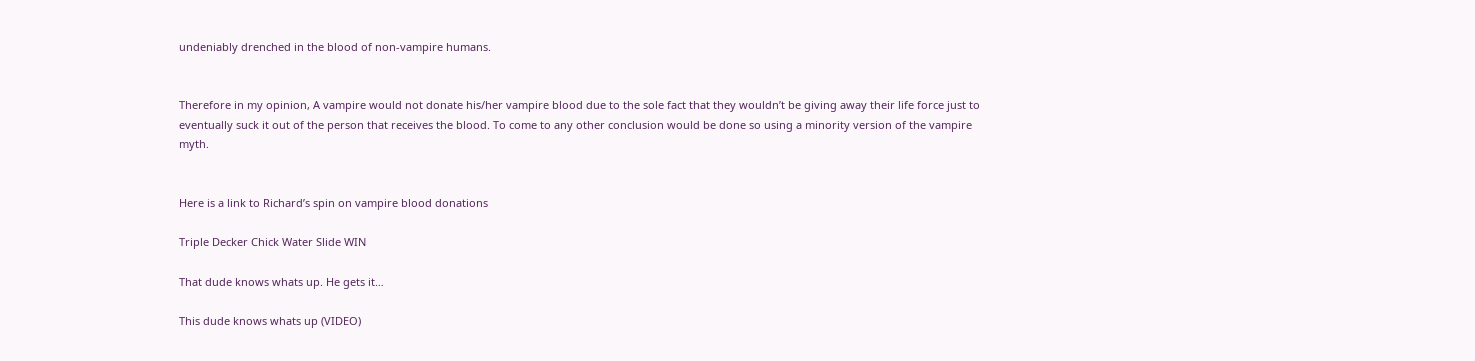undeniably drenched in the blood of non-vampire humans.


Therefore in my opinion, A vampire would not donate his/her vampire blood due to the sole fact that they wouldn’t be giving away their life force just to eventually suck it out of the person that receives the blood. To come to any other conclusion would be done so using a minority version of the vampire myth.


Here is a link to Richard’s spin on vampire blood donations

Triple Decker Chick Water Slide WIN

That dude knows whats up. He gets it…

This dude knows whats up (VIDEO)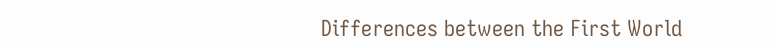Differences between the First World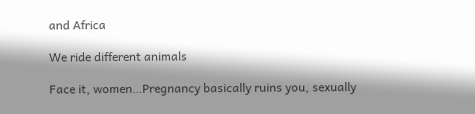and Africa

We ride different animals

Face it, women…Pregnancy basically ruins you, sexually